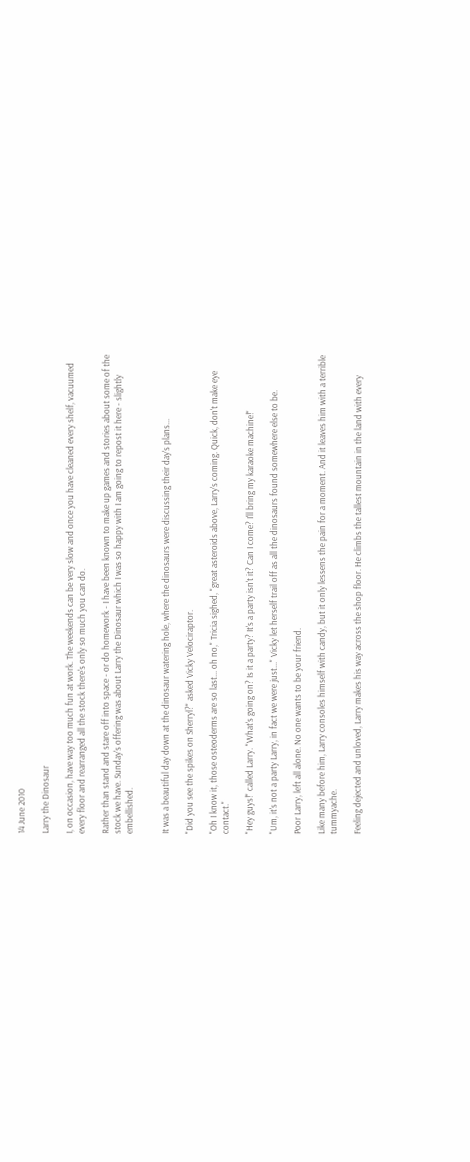14 June 2010

Larry the Dinosaur

I, on occasion, have way too much fun at work. The weekends can be very slow and once you have cleaned every shelf, vacuumed every floor and rearranged all the stock there's only so much you can do.

Rather than stand and stare off into space - or do homework - I have been known to make up games and stories about some of the stock we have. Sunday's offering was about Larry the Dinosaur which I was so happy with I am going to repost it here - slightly embellished.


It was a beautiful day down at the dinosaur watering hole, where the dinosaurs were discussing their day's plans...

"Did you see the spikes on Sherryl?" asked Vicky Velociraptor.

"Oh I know it, those osteoderms are so last... oh no," Tricia sighed, "great asteroids above, Larry's coming. Quick, don't make eye contact."

"Hey guys!" called Larry. "What's going on? Is it a party? It's a party isn't it? Can I come? I'll bring my karaoke machine!"

"Um, it's not a party Larry, in fact we were just..." Vicky let herself trail off as all the dinosaurs found somewhere else to be.

Poor Larry, left all alone. No one wants to be your friend.

Like many before him, Larry consoles himself with candy, but it only lessens the pain for a moment. And it leaves him with a terrible tummyache.

Feeling dejected and unloved, Larry makes his way across the shop floor. He climbs the tallest mountain in the land with every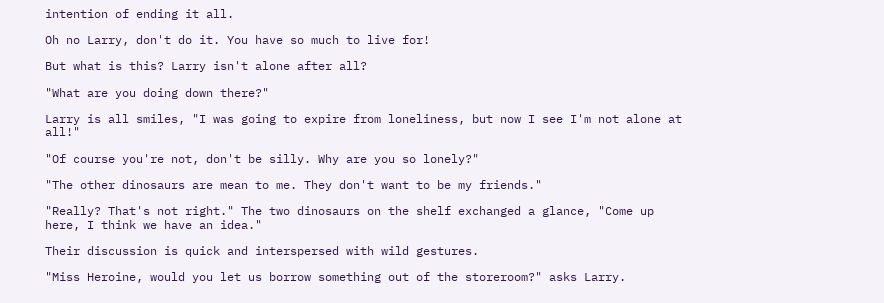intention of ending it all.

Oh no Larry, don't do it. You have so much to live for!

But what is this? Larry isn't alone after all?

"What are you doing down there?"

Larry is all smiles, "I was going to expire from loneliness, but now I see I'm not alone at all!"

"Of course you're not, don't be silly. Why are you so lonely?"

"The other dinosaurs are mean to me. They don't want to be my friends."

"Really? That's not right." The two dinosaurs on the shelf exchanged a glance, "Come up here, I think we have an idea."

Their discussion is quick and interspersed with wild gestures.

"Miss Heroine, would you let us borrow something out of the storeroom?" asks Larry.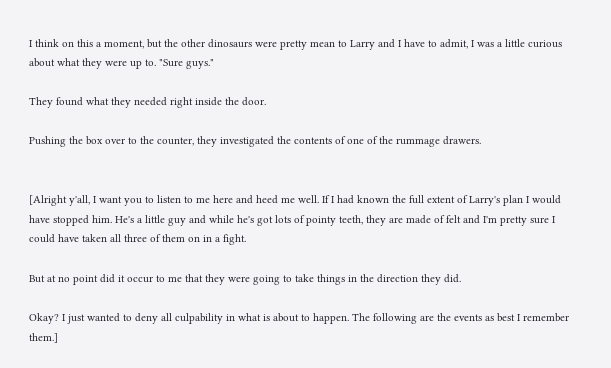I think on this a moment, but the other dinosaurs were pretty mean to Larry and I have to admit, I was a little curious about what they were up to. "Sure guys."

They found what they needed right inside the door.

Pushing the box over to the counter, they investigated the contents of one of the rummage drawers.


[Alright y'all, I want you to listen to me here and heed me well. If I had known the full extent of Larry's plan I would have stopped him. He's a little guy and while he's got lots of pointy teeth, they are made of felt and I'm pretty sure I could have taken all three of them on in a fight.

But at no point did it occur to me that they were going to take things in the direction they did.

Okay? I just wanted to deny all culpability in what is about to happen. The following are the events as best I remember them.]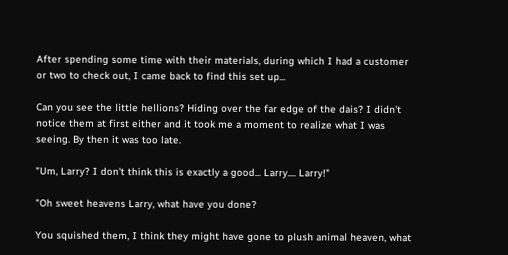After spending some time with their materials, during which I had a customer or two to check out, I came back to find this set up...

Can you see the little hellions? Hiding over the far edge of the dais? I didn't notice them at first either and it took me a moment to realize what I was seeing. By then it was too late.

"Um, Larry? I don't think this is exactly a good... Larry.... Larry!"

"Oh sweet heavens Larry, what have you done?

You squished them, I think they might have gone to plush animal heaven, what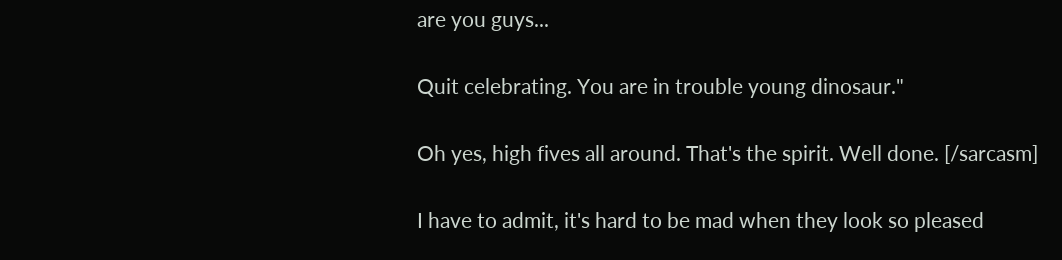are you guys...

Quit celebrating. You are in trouble young dinosaur."

Oh yes, high fives all around. That's the spirit. Well done. [/sarcasm]

I have to admit, it's hard to be mad when they look so pleased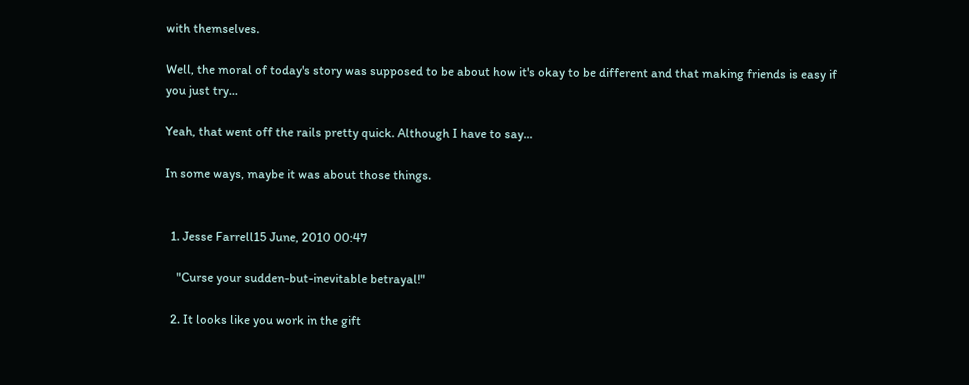with themselves.

Well, the moral of today's story was supposed to be about how it's okay to be different and that making friends is easy if you just try...

Yeah, that went off the rails pretty quick. Although I have to say...

In some ways, maybe it was about those things.


  1. Jesse Farrell15 June, 2010 00:47

    "Curse your sudden-but-inevitable betrayal!"

  2. It looks like you work in the gift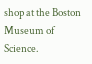shop at the Boston Museum of Science.